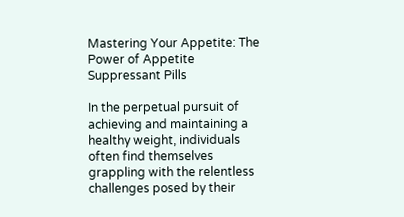Mastering Your Appetite: The Power of Appetite Suppressant Pills

In the perpetual pursuit of achieving and maintaining a healthy weight, individuals often find themselves grappling with the relentless challenges posed by their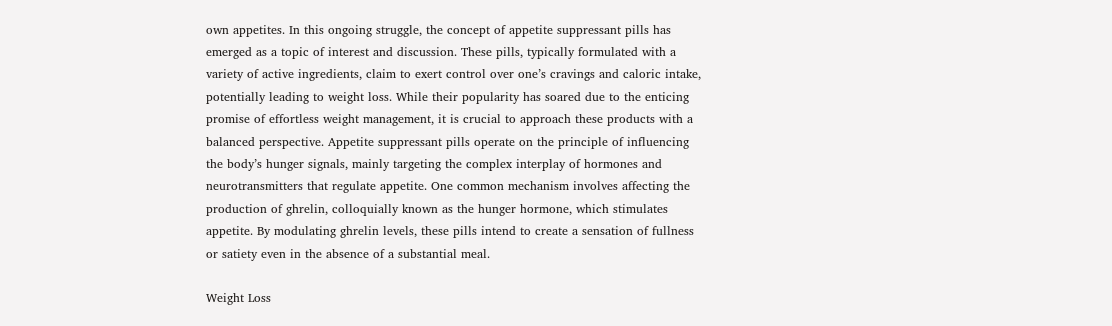own appetites. In this ongoing struggle, the concept of appetite suppressant pills has emerged as a topic of interest and discussion. These pills, typically formulated with a variety of active ingredients, claim to exert control over one’s cravings and caloric intake, potentially leading to weight loss. While their popularity has soared due to the enticing promise of effortless weight management, it is crucial to approach these products with a balanced perspective. Appetite suppressant pills operate on the principle of influencing the body’s hunger signals, mainly targeting the complex interplay of hormones and neurotransmitters that regulate appetite. One common mechanism involves affecting the production of ghrelin, colloquially known as the hunger hormone, which stimulates appetite. By modulating ghrelin levels, these pills intend to create a sensation of fullness or satiety even in the absence of a substantial meal.

Weight Loss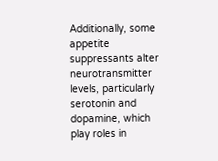Additionally, some appetite suppressants alter neurotransmitter levels, particularly serotonin and dopamine, which play roles in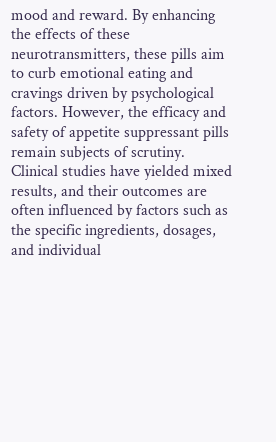mood and reward. By enhancing the effects of these neurotransmitters, these pills aim to curb emotional eating and cravings driven by psychological factors. However, the efficacy and safety of appetite suppressant pills remain subjects of scrutiny. Clinical studies have yielded mixed results, and their outcomes are often influenced by factors such as the specific ingredients, dosages, and individual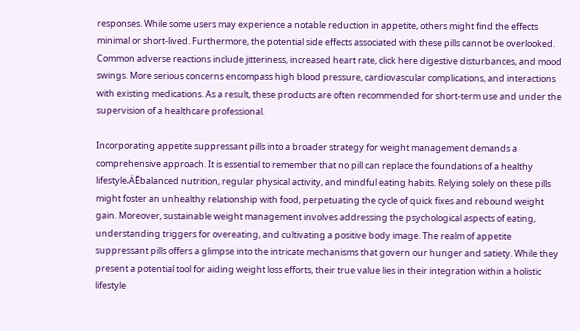responses. While some users may experience a notable reduction in appetite, others might find the effects minimal or short-lived. Furthermore, the potential side effects associated with these pills cannot be overlooked. Common adverse reactions include jitteriness, increased heart rate, click here digestive disturbances, and mood swings. More serious concerns encompass high blood pressure, cardiovascular complications, and interactions with existing medications. As a result, these products are often recommended for short-term use and under the supervision of a healthcare professional.

Incorporating appetite suppressant pills into a broader strategy for weight management demands a comprehensive approach. It is essential to remember that no pill can replace the foundations of a healthy lifestyle‚ÄĒbalanced nutrition, regular physical activity, and mindful eating habits. Relying solely on these pills might foster an unhealthy relationship with food, perpetuating the cycle of quick fixes and rebound weight gain. Moreover, sustainable weight management involves addressing the psychological aspects of eating, understanding triggers for overeating, and cultivating a positive body image. The realm of appetite suppressant pills offers a glimpse into the intricate mechanisms that govern our hunger and satiety. While they present a potential tool for aiding weight loss efforts, their true value lies in their integration within a holistic lifestyle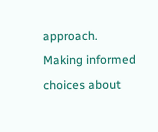approach. Making informed choices about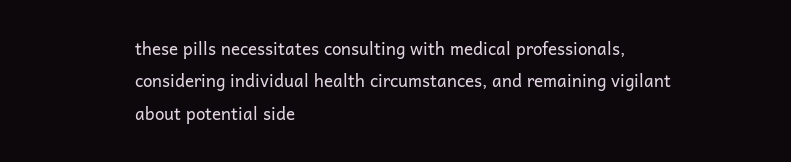these pills necessitates consulting with medical professionals, considering individual health circumstances, and remaining vigilant about potential side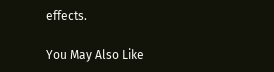effects.

You May Also Like